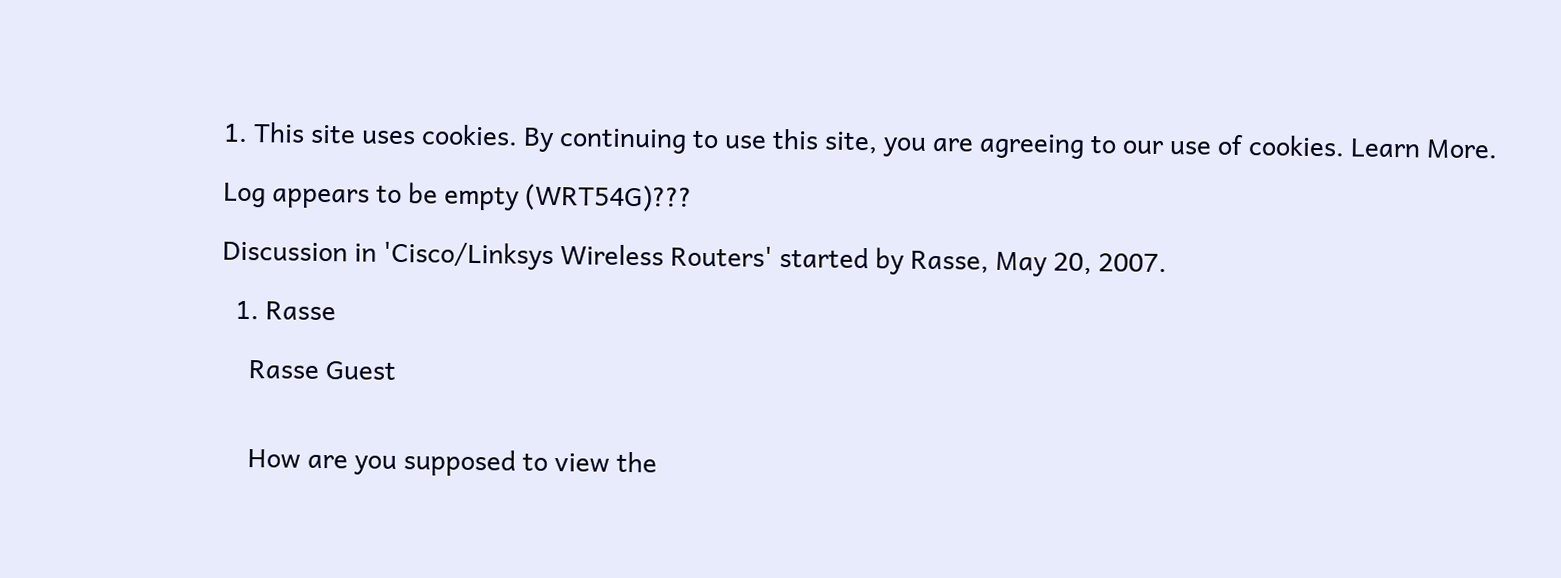1. This site uses cookies. By continuing to use this site, you are agreeing to our use of cookies. Learn More.

Log appears to be empty (WRT54G)???

Discussion in 'Cisco/Linksys Wireless Routers' started by Rasse, May 20, 2007.

  1. Rasse

    Rasse Guest


    How are you supposed to view the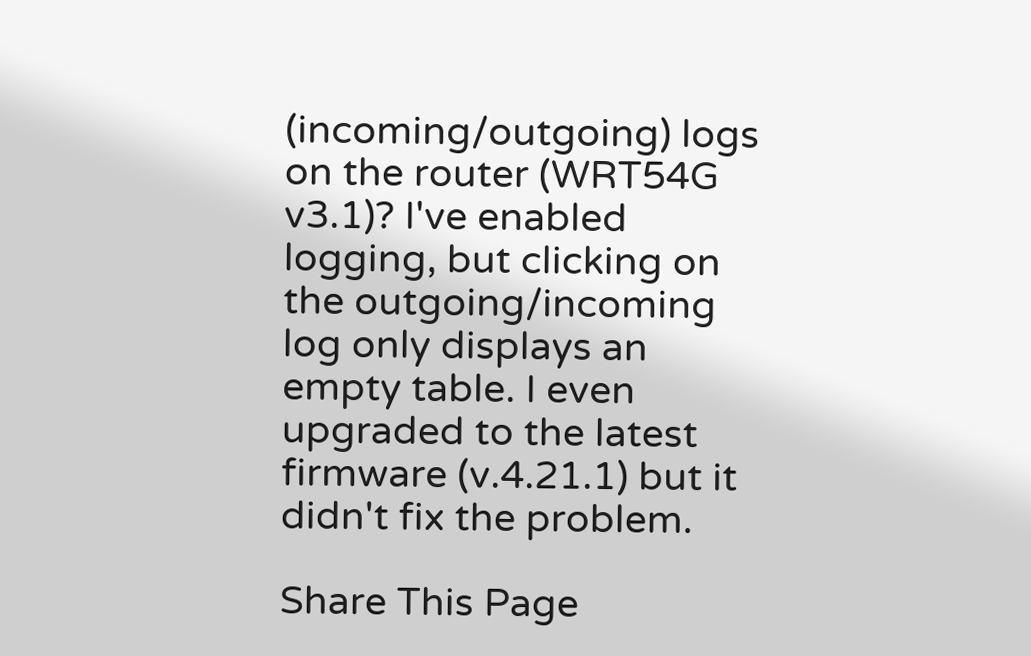(incoming/outgoing) logs on the router (WRT54G v3.1)? I've enabled logging, but clicking on the outgoing/incoming log only displays an empty table. I even upgraded to the latest firmware (v.4.21.1) but it didn't fix the problem.

Share This Page